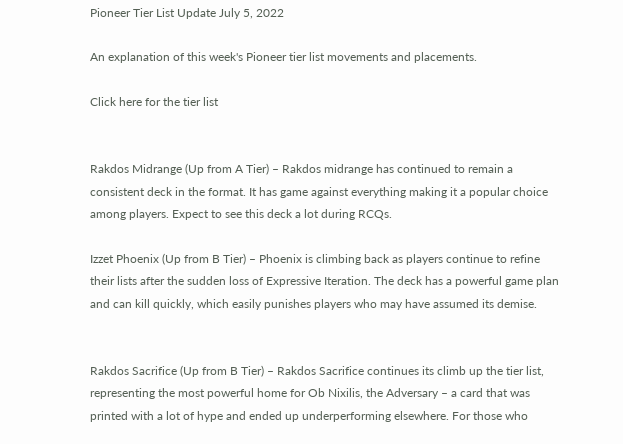Pioneer Tier List Update July 5, 2022

An explanation of this week's Pioneer tier list movements and placements.

Click here for the tier list


Rakdos Midrange (Up from A Tier) – Rakdos midrange has continued to remain a consistent deck in the format. It has game against everything making it a popular choice among players. Expect to see this deck a lot during RCQs.

Izzet Phoenix (Up from B Tier) – Phoenix is climbing back as players continue to refine their lists after the sudden loss of Expressive Iteration. The deck has a powerful game plan and can kill quickly, which easily punishes players who may have assumed its demise.


Rakdos Sacrifice (Up from B Tier) – Rakdos Sacrifice continues its climb up the tier list, representing the most powerful home for Ob Nixilis, the Adversary – a card that was printed with a lot of hype and ended up underperforming elsewhere. For those who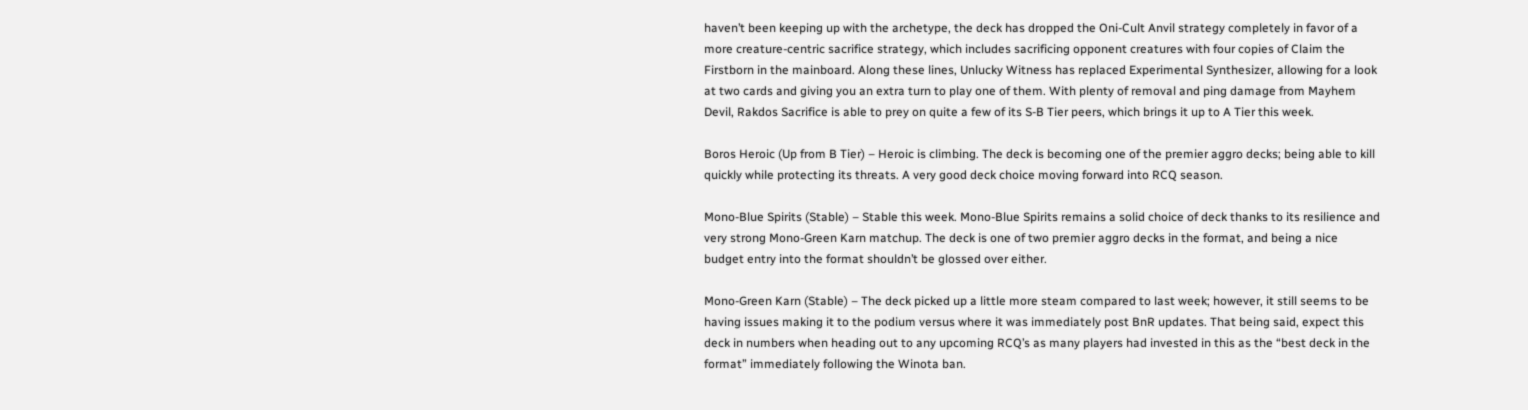haven’t been keeping up with the archetype, the deck has dropped the Oni-Cult Anvil strategy completely in favor of a more creature-centric sacrifice strategy, which includes sacrificing opponent creatures with four copies of Claim the Firstborn in the mainboard. Along these lines, Unlucky Witness has replaced Experimental Synthesizer, allowing for a look at two cards and giving you an extra turn to play one of them. With plenty of removal and ping damage from Mayhem Devil, Rakdos Sacrifice is able to prey on quite a few of its S-B Tier peers, which brings it up to A Tier this week.

Boros Heroic (Up from B Tier) – Heroic is climbing. The deck is becoming one of the premier aggro decks; being able to kill quickly while protecting its threats. A very good deck choice moving forward into RCQ season.

Mono-Blue Spirits (Stable) – Stable this week. Mono-Blue Spirits remains a solid choice of deck thanks to its resilience and very strong Mono-Green Karn matchup. The deck is one of two premier aggro decks in the format, and being a nice budget entry into the format shouldn’t be glossed over either.

Mono-Green Karn (Stable) – The deck picked up a little more steam compared to last week; however, it still seems to be having issues making it to the podium versus where it was immediately post BnR updates. That being said, expect this deck in numbers when heading out to any upcoming RCQ’s as many players had invested in this as the “best deck in the format” immediately following the Winota ban.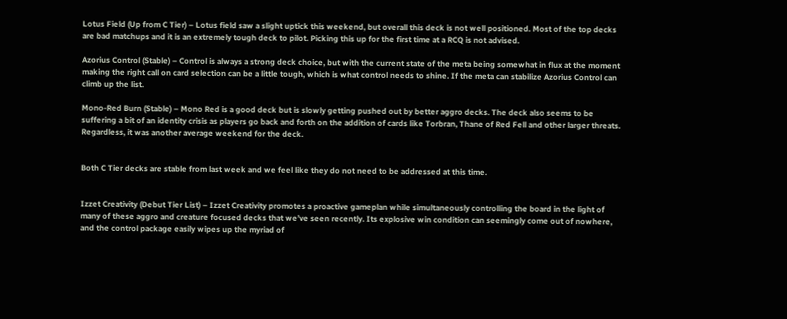Lotus Field (Up from C Tier) – Lotus field saw a slight uptick this weekend, but overall this deck is not well positioned. Most of the top decks are bad matchups and it is an extremely tough deck to pilot. Picking this up for the first time at a RCQ is not advised.

Azorius Control (Stable) – Control is always a strong deck choice, but with the current state of the meta being somewhat in flux at the moment making the right call on card selection can be a little tough, which is what control needs to shine. If the meta can stabilize Azorius Control can climb up the list.

Mono-Red Burn (Stable) – Mono Red is a good deck but is slowly getting pushed out by better aggro decks. The deck also seems to be suffering a bit of an identity crisis as players go back and forth on the addition of cards like Torbran, Thane of Red Fell and other larger threats. Regardless, it was another average weekend for the deck.


Both C Tier decks are stable from last week and we feel like they do not need to be addressed at this time.


Izzet Creativity (Debut Tier List) – Izzet Creativity promotes a proactive gameplan while simultaneously controlling the board in the light of many of these aggro and creature focused decks that we’ve seen recently. Its explosive win condition can seemingly come out of nowhere, and the control package easily wipes up the myriad of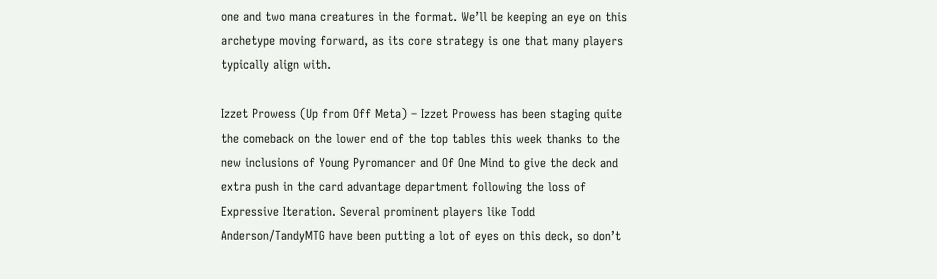one and two mana creatures in the format. We’ll be keeping an eye on this archetype moving forward, as its core strategy is one that many players typically align with.

Izzet Prowess (Up from Off Meta) – Izzet Prowess has been staging quite the comeback on the lower end of the top tables this week thanks to the new inclusions of Young Pyromancer and Of One Mind to give the deck and extra push in the card advantage department following the loss of Expressive Iteration. Several prominent players like Todd Anderson/TandyMTG have been putting a lot of eyes on this deck, so don’t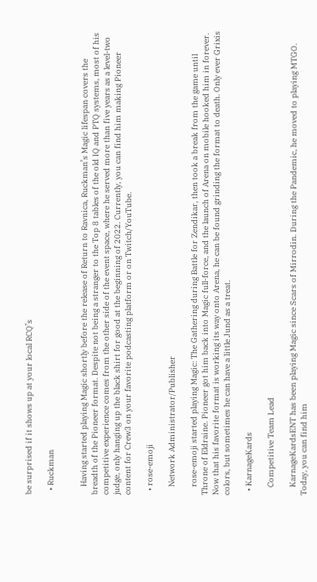be surprised if it shows up at your local RCQ’s

  • Ruckman


    Having started playing Magic shortly before the release of Return to Ravnica, Ruckman’s Magic lifespan covers the breadth of the Pioneer format. Despite not being a stranger to the Top 8 tables of the old IQ and PTQ systems, most of his competitive experience comes from the other side of the event space, where he served more than five years as a level-two judge, only hanging up the black shirt for good at the beginning of 2022. Currently, you can find him making Pioneer content for Crew3 on your favorite podcasting platform or on Twitch/YouTube.

  • rose-emoji

    Network Administrator/Publisher

    rose-emoji started playing Magic: The Gathering during Battle for Zendikar, then took a break from the game until Throne of Eldraine. Pioneer got him back into Magic full-force, and the launch of Arena on mobile hooked him in forever. Now that his favorite format is working its way onto Arena, he can be found grinding the format to death. Only ever Grixis colors, but sometimes he can have a little Jund as a treat.

  • KarnageKards

    Competitive Team Lead

    KarnageKardsENT has been playing Magic since Scars of Mirrodin. During the Pandemic, he moved to playing MTGO. Today, you can find him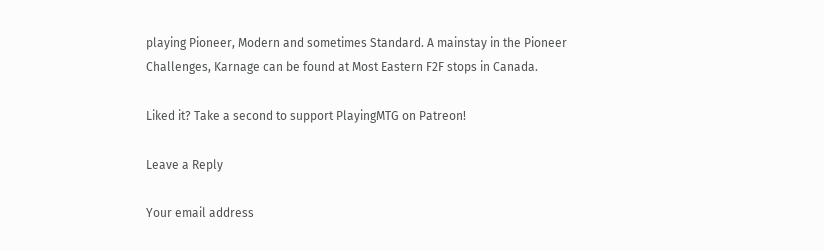playing Pioneer, Modern and sometimes Standard. A mainstay in the Pioneer Challenges, Karnage can be found at Most Eastern F2F stops in Canada.

Liked it? Take a second to support PlayingMTG on Patreon!

Leave a Reply

Your email address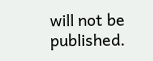will not be published.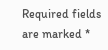Required fields are marked *